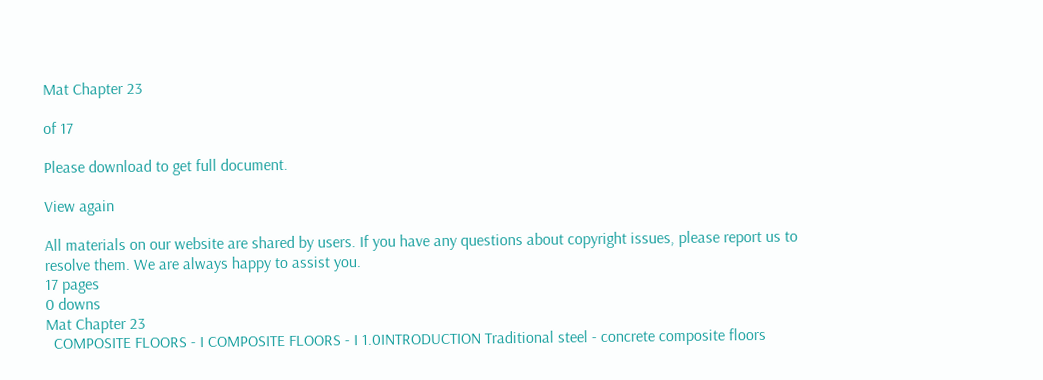Mat Chapter 23

of 17

Please download to get full document.

View again

All materials on our website are shared by users. If you have any questions about copyright issues, please report us to resolve them. We are always happy to assist you.
17 pages
0 downs
Mat Chapter 23
  COMPOSITE FLOORS - I COMPOSITE FLOORS - I 1.0INTRODUCTION Traditional steel - concrete composite floors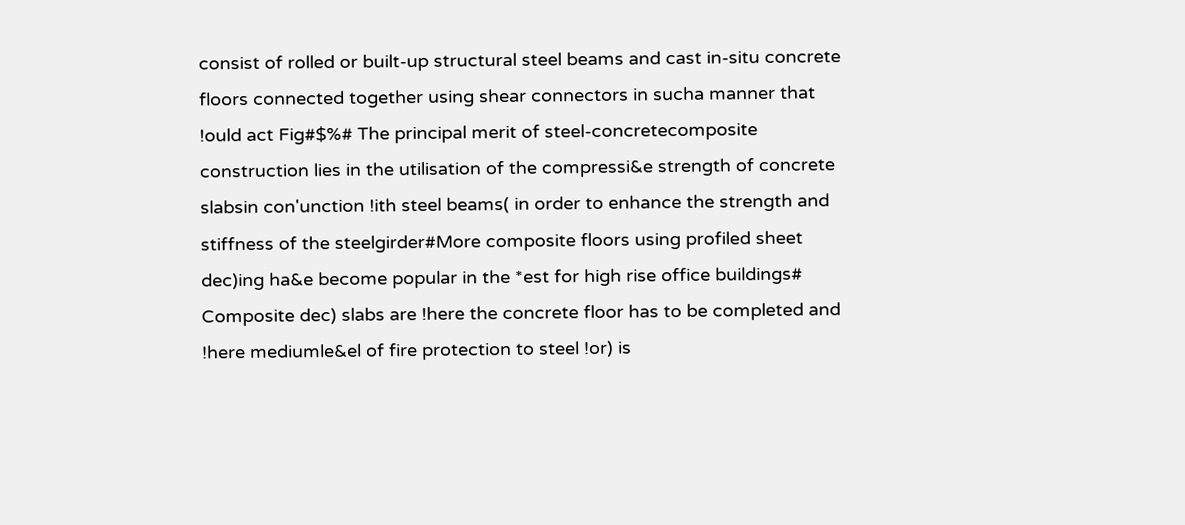consist of rolled or built-up structural steel beams and cast in-situ concrete floors connected together using shear connectors in sucha manner that !ould act Fig#$%# The principal merit of steel-concretecomposite construction lies in the utilisation of the compressi&e strength of concrete slabsin con'unction !ith steel beams( in order to enhance the strength and stiffness of the steelgirder#More composite floors using profiled sheet dec)ing ha&e become popular in the *est for high rise office buildings# Composite dec) slabs are !here the concrete floor has to be completed and !here mediumle&el of fire protection to steel !or) is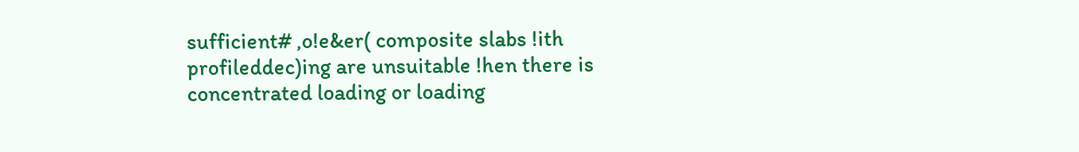sufficient# ,o!e&er( composite slabs !ith profileddec)ing are unsuitable !hen there is concentrated loading or loading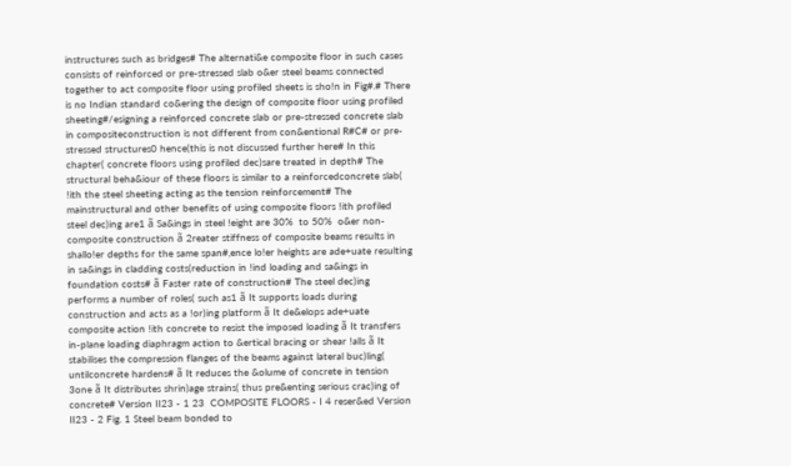instructures such as bridges# The alternati&e composite floor in such cases consists of reinforced or pre-stressed slab o&er steel beams connected together to act composite floor using profiled sheets is sho!n in Fig#.# There is no Indian standard co&ering the design of composite floor using profiled sheeting#/esigning a reinforced concrete slab or pre-stressed concrete slab in compositeconstruction is not different from con&entional R#C# or pre-stressed structures0 hence(this is not discussed further here# In this chapter( concrete floors using profiled dec)sare treated in depth# The structural beha&iour of these floors is similar to a reinforcedconcrete slab( !ith the steel sheeting acting as the tension reinforcement# The mainstructural and other benefits of using composite floors !ith profiled steel dec)ing are1 ã Sa&ings in steel !eight are 30%  to 50%  o&er non-composite construction ã 2reater stiffness of composite beams results in shallo!er depths for the same span#,ence lo!er heights are ade+uate resulting in sa&ings in cladding costs(reduction in !ind loading and sa&ings in foundation costs# ã Faster rate of construction# The steel dec)ing performs a number of roles( such as1 ã It supports loads during construction and acts as a !or)ing platform ã It de&elops ade+uate composite action !ith concrete to resist the imposed loading ã It transfers in-plane loading diaphragm action to &ertical bracing or shear !alls ã It stabilises the compression flanges of the beams against lateral buc)ling( untilconcrete hardens# ã It reduces the &olume of concrete in tension 3one ã It distributes shrin)age strains( thus pre&enting serious crac)ing of concrete# Version II23 - 1 23  COMPOSITE FLOORS - I 4 reser&ed Version II23 - 2 Fig. 1 Steel beam bonded to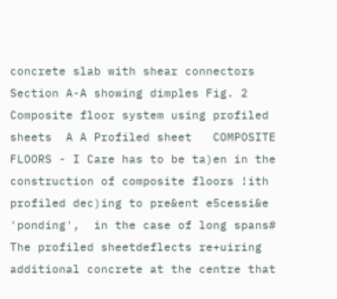concrete slab with shear connectors Section A-A showing dimples Fig. 2 Composite floor system using profiled sheets  A A Profiled sheet   COMPOSITE FLOORS - I Care has to be ta)en in the construction of composite floors !ith profiled dec)ing to pre&ent e5cessi&e 'ponding',  in the case of long spans# The profiled sheetdeflects re+uiring additional concrete at the centre that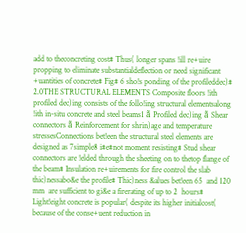add to theconcreting cost# Thus( longer spans !ill re+uire propping to eliminate substantialdeflection or need significant +uantities of concrete# Fig# 6 sho!s ponding of the profileddec)# 2.0THE STRUCTURAL ELEMENTS Composite floors !ith profiled dec)ing consists of the follo!ing structural elementsalong !ith in-situ concrete and steel beams1 ã Profiled dec)ing ã Shear connectors ã Reinforcement for shrin)age and temperature stressesConnections bet!een the structural steel elements are designed as 7simple8 i#e#not moment resisting# Stud shear connectors are !elded through the sheeting on to thetop flange of the beam# Insulation re+uirements for fire control the slab thic)nessabo&e the profile# Thic)ness &alues bet!een 65  and 120 mm  are sufficient to gi&e a firerating of up to 2  hours# Light!eight concrete is popular( despite its higher initialcost( because of the conse+uent reduction in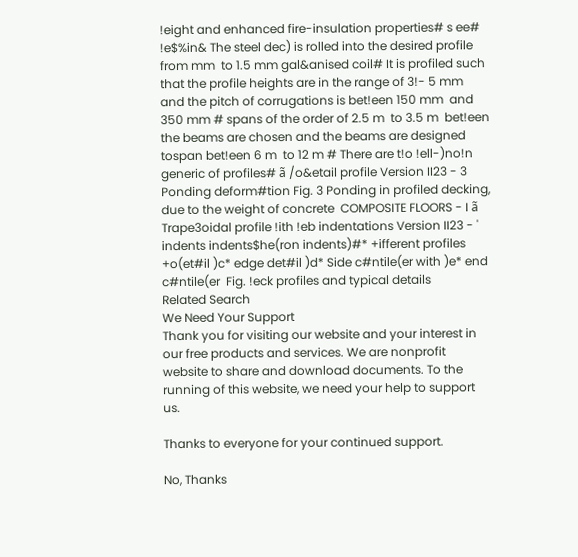!eight and enhanced fire-insulation properties# s ee# !e$%in& The steel dec) is rolled into the desired profile from mm  to 1.5 mm gal&anised coil# It is profiled such that the profile heights are in the range of 3!- 5 mm  and the pitch of corrugations is bet!een 150 mm  and 350 mm # spans of the order of 2.5 m  to 3.5 m  bet!een the beams are chosen and the beams are designed tospan bet!een 6 m  to 12 m # There are t!o !ell-)no!n generic of profiles# ã /o&etail profile Version II23 - 3  Ponding deform#tion Fig. 3 Ponding in profiled decking, due to the weight of concrete  COMPOSITE FLOORS - I ã Trape3oidal profile !ith !eb indentations Version II23 - ' indents indents$he(ron indents)#* +ifferent profiles  +o(et#il )c* edge det#il )d* Side c#ntile(er with )e* end c#ntile(er  Fig. !eck profiles and typical details
Related Search
We Need Your Support
Thank you for visiting our website and your interest in our free products and services. We are nonprofit website to share and download documents. To the running of this website, we need your help to support us.

Thanks to everyone for your continued support.

No, Thanks